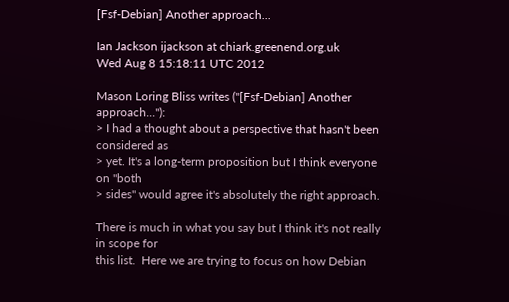[Fsf-Debian] Another approach...

Ian Jackson ijackson at chiark.greenend.org.uk
Wed Aug 8 15:18:11 UTC 2012

Mason Loring Bliss writes ("[Fsf-Debian] Another approach..."):
> I had a thought about a perspective that hasn't been considered as
> yet. It's a long-term proposition but I think everyone on "both
> sides" would agree it's absolutely the right approach.

There is much in what you say but I think it's not really in scope for
this list.  Here we are trying to focus on how Debian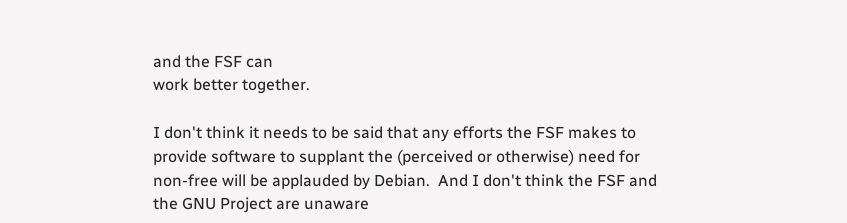and the FSF can
work better together.

I don't think it needs to be said that any efforts the FSF makes to
provide software to supplant the (perceived or otherwise) need for
non-free will be applauded by Debian.  And I don't think the FSF and
the GNU Project are unaware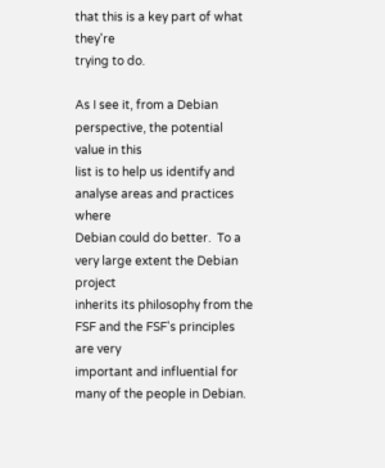that this is a key part of what they're
trying to do.

As I see it, from a Debian perspective, the potential value in this
list is to help us identify and analyse areas and practices where
Debian could do better.  To a very large extent the Debian project
inherits its philosophy from the FSF and the FSF's principles are very
important and influential for many of the people in Debian.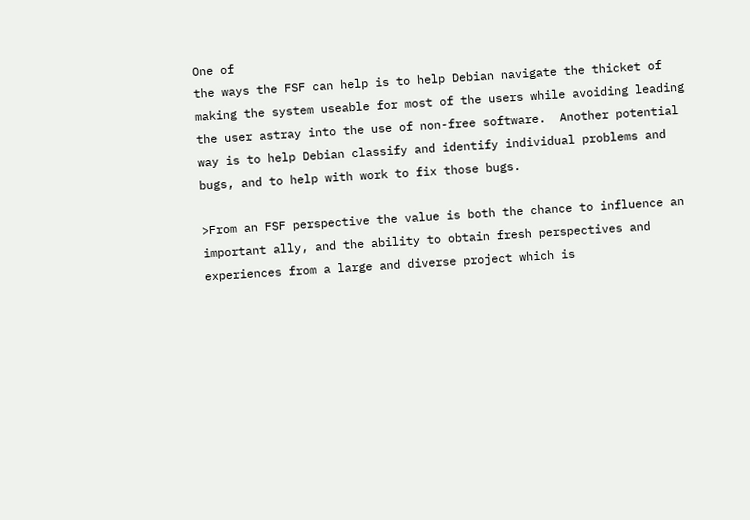One of
the ways the FSF can help is to help Debian navigate the thicket of
making the system useable for most of the users while avoiding leading
the user astray into the use of non-free software.  Another potential
way is to help Debian classify and identify individual problems and
bugs, and to help with work to fix those bugs.

>From an FSF perspective the value is both the chance to influence an
important ally, and the ability to obtain fresh perspectives and
experiences from a large and diverse project which is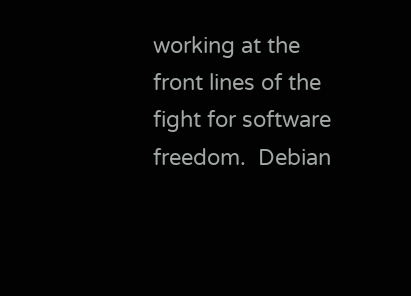working at the
front lines of the fight for software freedom.  Debian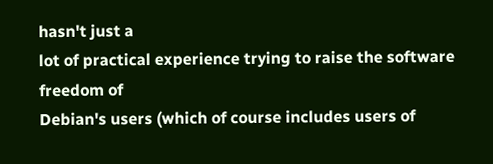hasn't just a
lot of practical experience trying to raise the software freedom of
Debian's users (which of course includes users of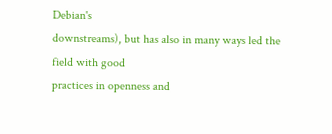Debian's
downstreams), but has also in many ways led the field with good
practices in openness and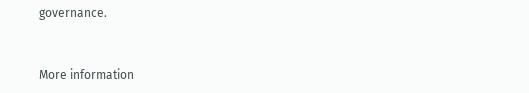governance.


More information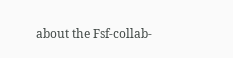about the Fsf-collab-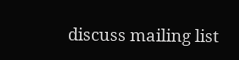discuss mailing list